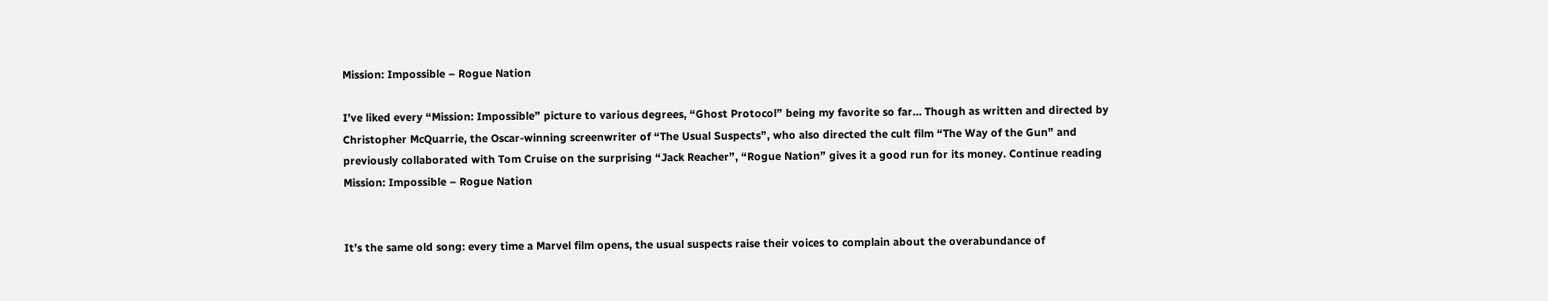Mission: Impossible – Rogue Nation

I’ve liked every “Mission: Impossible” picture to various degrees, “Ghost Protocol” being my favorite so far… Though as written and directed by Christopher McQuarrie, the Oscar-winning screenwriter of “The Usual Suspects”, who also directed the cult film “The Way of the Gun” and previously collaborated with Tom Cruise on the surprising “Jack Reacher”, “Rogue Nation” gives it a good run for its money. Continue reading Mission: Impossible – Rogue Nation


It’s the same old song: every time a Marvel film opens, the usual suspects raise their voices to complain about the overabundance of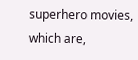superhero movies, which are,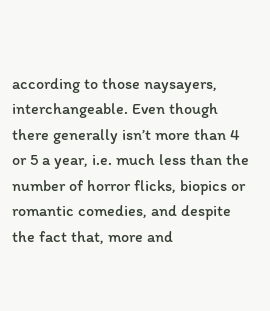according to those naysayers, interchangeable. Even though there generally isn’t more than 4 or 5 a year, i.e. much less than the number of horror flicks, biopics or romantic comedies, and despite the fact that, more and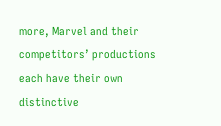more, Marvel and their competitors’ productions each have their own distinctive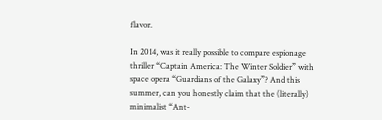flavor.

In 2014, was it really possible to compare espionage thriller “Captain America: The Winter Soldier” with space opera “Guardians of the Galaxy”? And this summer, can you honestly claim that the (literally) minimalist “Ant-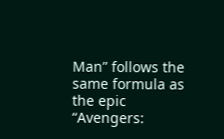Man” follows the same formula as the epic “Avengers: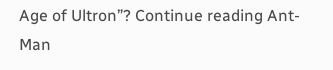Age of Ultron”? Continue reading Ant-Man